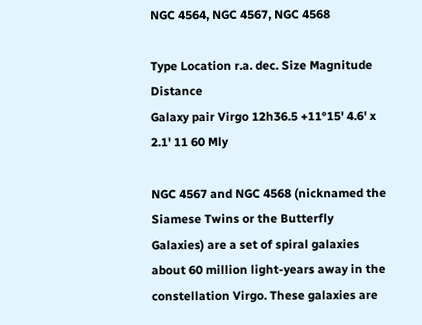NGC 4564, NGC 4567, NGC 4568

Type Location r.a. dec. Size Magnitude Distance
Galaxy pair Virgo 12h36.5 +11°15' 4.6' x 2.1' 11 60 Mly

NGC 4567 and NGC 4568 (nicknamed the Siamese Twins or the Butterfly Galaxies) are a set of spiral galaxies about 60 million light-years away in the constellation Virgo. These galaxies are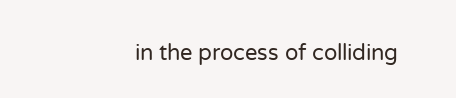in the process of colliding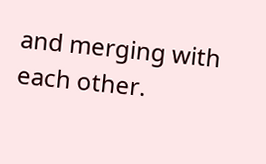and merging with each other.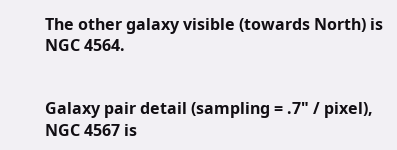The other galaxy visible (towards North) is NGC 4564.


Galaxy pair detail (sampling = .7" / pixel), NGC 4567 is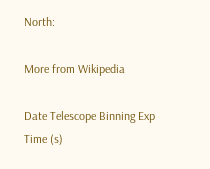North:

More from Wikipedia

Date Telescope Binning Exp Time (s)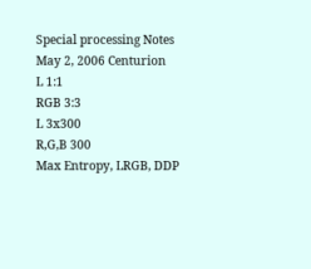Special processing Notes
May 2, 2006 Centurion
L 1:1
RGB 3:3
L 3x300
R,G,B 300
Max Entropy, LRGB, DDP